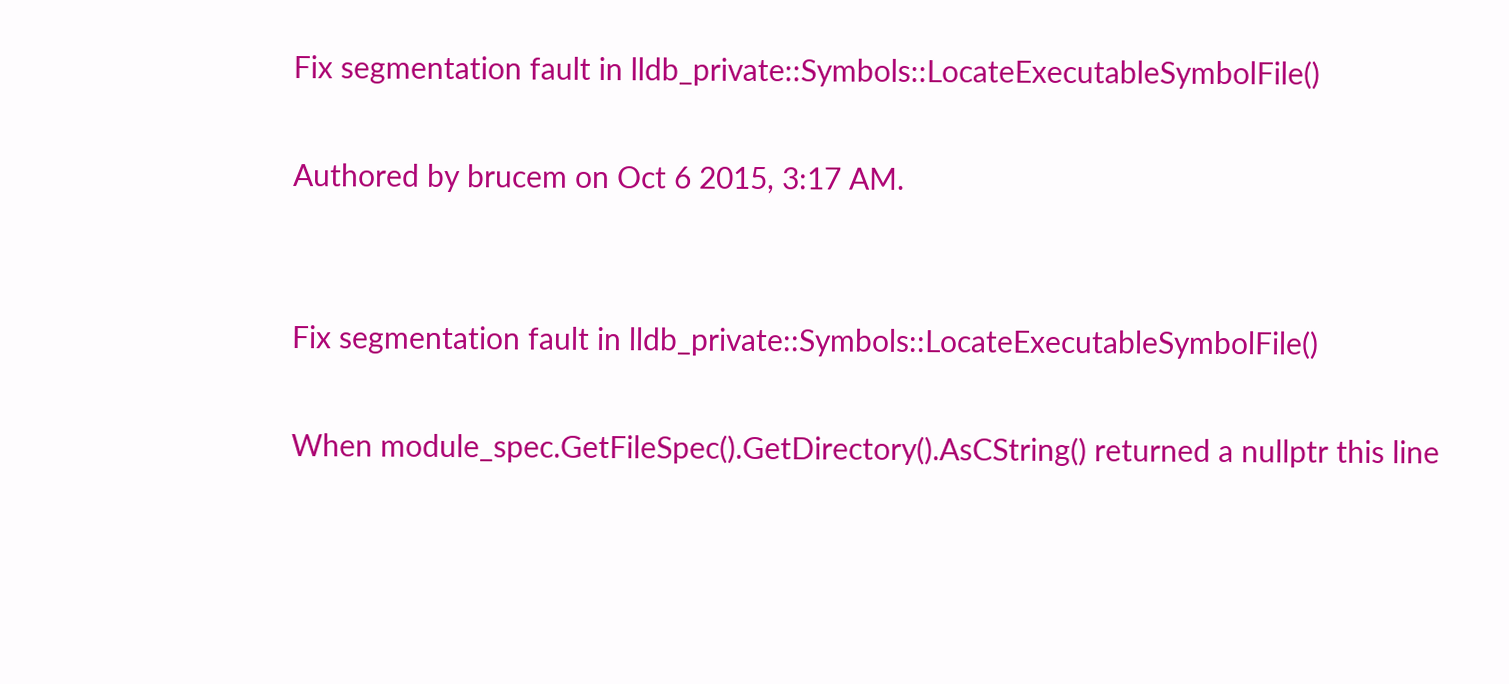Fix segmentation fault in lldb_private::Symbols::LocateExecutableSymbolFile()

Authored by brucem on Oct 6 2015, 3:17 AM.


Fix segmentation fault in lldb_private::Symbols::LocateExecutableSymbolFile()

When module_spec.GetFileSpec().GetDirectory().AsCString() returned a nullptr this line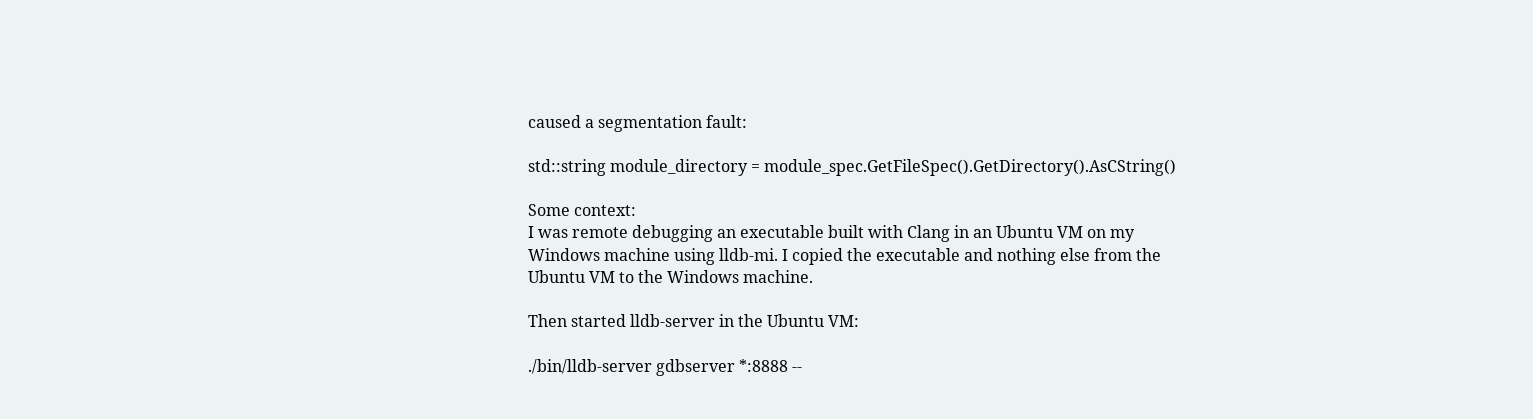caused a segmentation fault:

std::string module_directory = module_spec.GetFileSpec().GetDirectory().AsCString()

Some context:
I was remote debugging an executable built with Clang in an Ubuntu VM on my Windows machine using lldb-mi. I copied the executable and nothing else from the Ubuntu VM to the Windows machine.

Then started lldb-server in the Ubuntu VM:

./bin/lldb-server gdbserver *:8888 --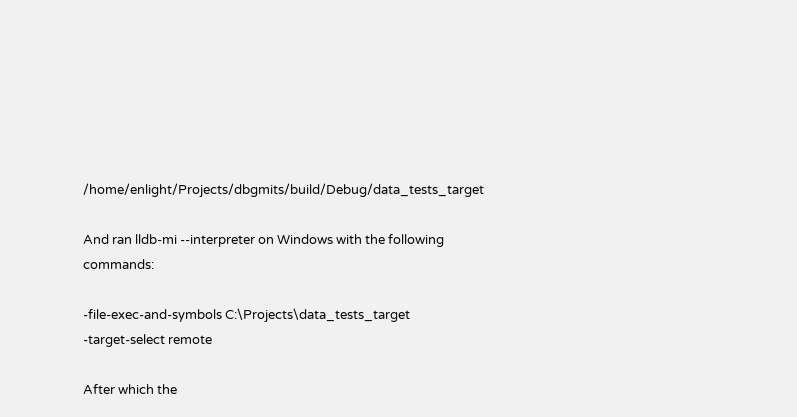/home/enlight/Projects/dbgmits/build/Debug/data_tests_target

And ran lldb-mi --interpreter on Windows with the following commands:

-file-exec-and-symbols C:\Projects\data_tests_target
-target-select remote

After which the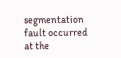segmentation fault occurred at the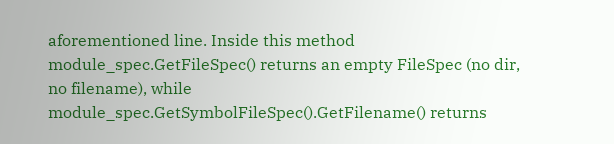aforementioned line. Inside this method module_spec.GetFileSpec() returns an empty FileSpec (no dir, no filename), while module_spec.GetSymbolFileSpec().GetFilename() returns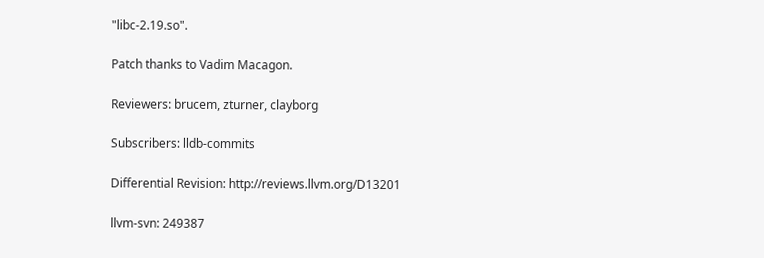"libc-2.19.so".

Patch thanks to Vadim Macagon.

Reviewers: brucem, zturner, clayborg

Subscribers: lldb-commits

Differential Revision: http://reviews.llvm.org/D13201

llvm-svn: 249387